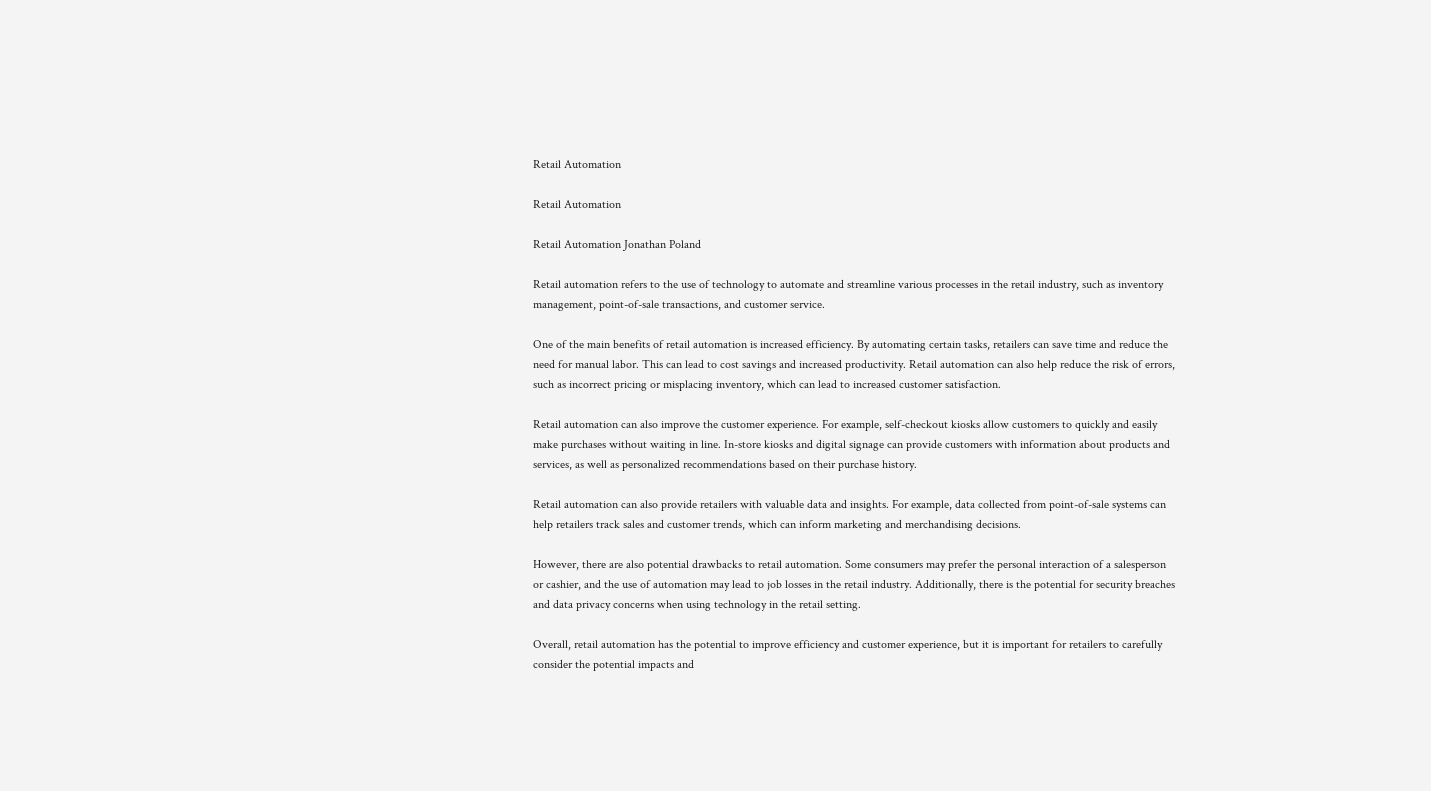Retail Automation

Retail Automation

Retail Automation Jonathan Poland

Retail automation refers to the use of technology to automate and streamline various processes in the retail industry, such as inventory management, point-of-sale transactions, and customer service.

One of the main benefits of retail automation is increased efficiency. By automating certain tasks, retailers can save time and reduce the need for manual labor. This can lead to cost savings and increased productivity. Retail automation can also help reduce the risk of errors, such as incorrect pricing or misplacing inventory, which can lead to increased customer satisfaction.

Retail automation can also improve the customer experience. For example, self-checkout kiosks allow customers to quickly and easily make purchases without waiting in line. In-store kiosks and digital signage can provide customers with information about products and services, as well as personalized recommendations based on their purchase history.

Retail automation can also provide retailers with valuable data and insights. For example, data collected from point-of-sale systems can help retailers track sales and customer trends, which can inform marketing and merchandising decisions.

However, there are also potential drawbacks to retail automation. Some consumers may prefer the personal interaction of a salesperson or cashier, and the use of automation may lead to job losses in the retail industry. Additionally, there is the potential for security breaches and data privacy concerns when using technology in the retail setting.

Overall, retail automation has the potential to improve efficiency and customer experience, but it is important for retailers to carefully consider the potential impacts and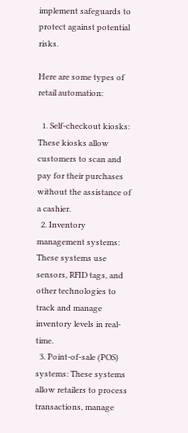implement safeguards to protect against potential risks.

Here are some types of retail automation:

  1. Self-checkout kiosks: These kiosks allow customers to scan and pay for their purchases without the assistance of a cashier.
  2. Inventory management systems: These systems use sensors, RFID tags, and other technologies to track and manage inventory levels in real-time.
  3. Point-of-sale (POS) systems: These systems allow retailers to process transactions, manage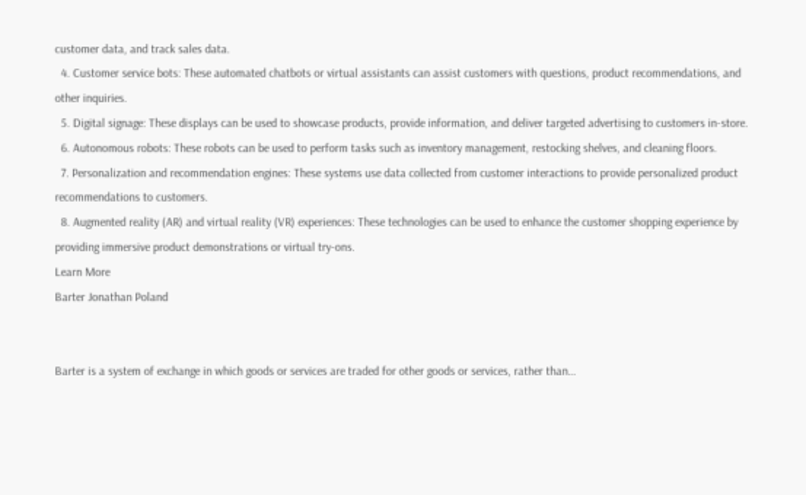customer data, and track sales data.
  4. Customer service bots: These automated chatbots or virtual assistants can assist customers with questions, product recommendations, and other inquiries.
  5. Digital signage: These displays can be used to showcase products, provide information, and deliver targeted advertising to customers in-store.
  6. Autonomous robots: These robots can be used to perform tasks such as inventory management, restocking shelves, and cleaning floors.
  7. Personalization and recommendation engines: These systems use data collected from customer interactions to provide personalized product recommendations to customers.
  8. Augmented reality (AR) and virtual reality (VR) experiences: These technologies can be used to enhance the customer shopping experience by providing immersive product demonstrations or virtual try-ons.
Learn More
Barter Jonathan Poland


Barter is a system of exchange in which goods or services are traded for other goods or services, rather than…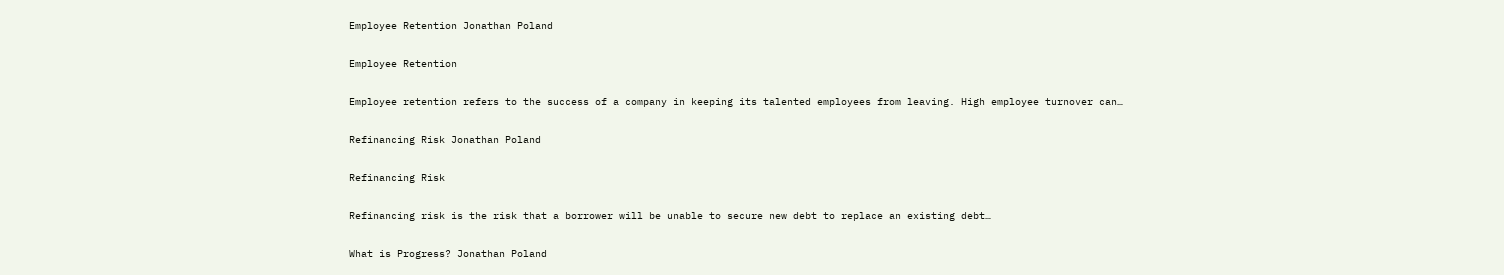Employee Retention Jonathan Poland

Employee Retention

Employee retention refers to the success of a company in keeping its talented employees from leaving. High employee turnover can…

Refinancing Risk Jonathan Poland

Refinancing Risk

Refinancing risk is the risk that a borrower will be unable to secure new debt to replace an existing debt…

What is Progress? Jonathan Poland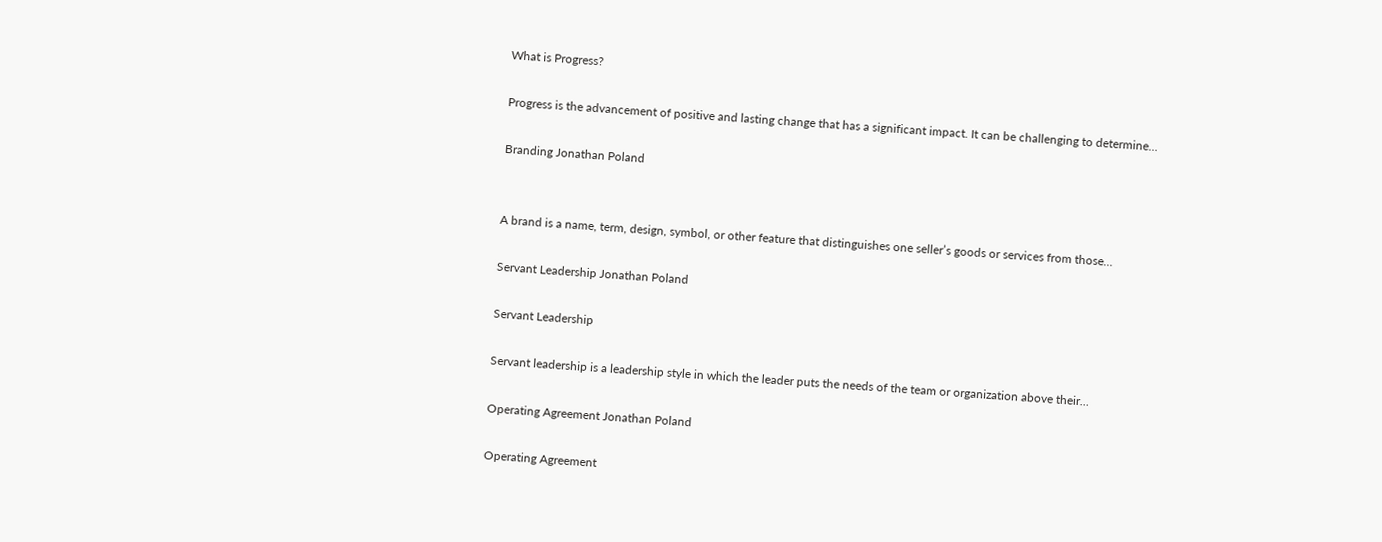What is Progress?

Progress is the advancement of positive and lasting change that has a significant impact. It can be challenging to determine…

Branding Jonathan Poland


A brand is a name, term, design, symbol, or other feature that distinguishes one seller’s goods or services from those…

Servant Leadership Jonathan Poland

Servant Leadership

Servant leadership is a leadership style in which the leader puts the needs of the team or organization above their…

Operating Agreement Jonathan Poland

Operating Agreement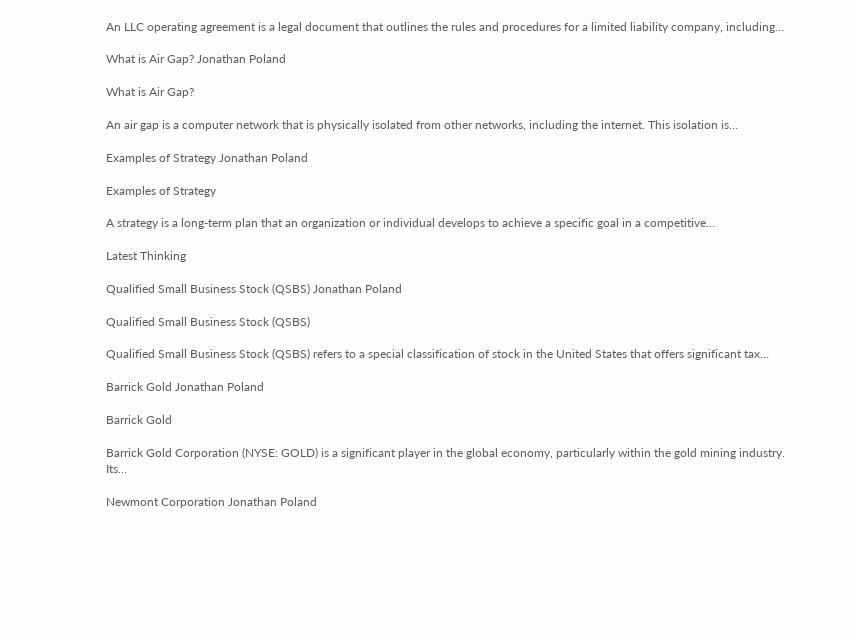An LLC operating agreement is a legal document that outlines the rules and procedures for a limited liability company, including…

What is Air Gap? Jonathan Poland

What is Air Gap?

An air gap is a computer network that is physically isolated from other networks, including the internet. This isolation is…

Examples of Strategy Jonathan Poland

Examples of Strategy

A strategy is a long-term plan that an organization or individual develops to achieve a specific goal in a competitive…

Latest Thinking

Qualified Small Business Stock (QSBS) Jonathan Poland

Qualified Small Business Stock (QSBS)

Qualified Small Business Stock (QSBS) refers to a special classification of stock in the United States that offers significant tax…

Barrick Gold Jonathan Poland

Barrick Gold

Barrick Gold Corporation (NYSE: GOLD) is a significant player in the global economy, particularly within the gold mining industry. Its…

Newmont Corporation Jonathan Poland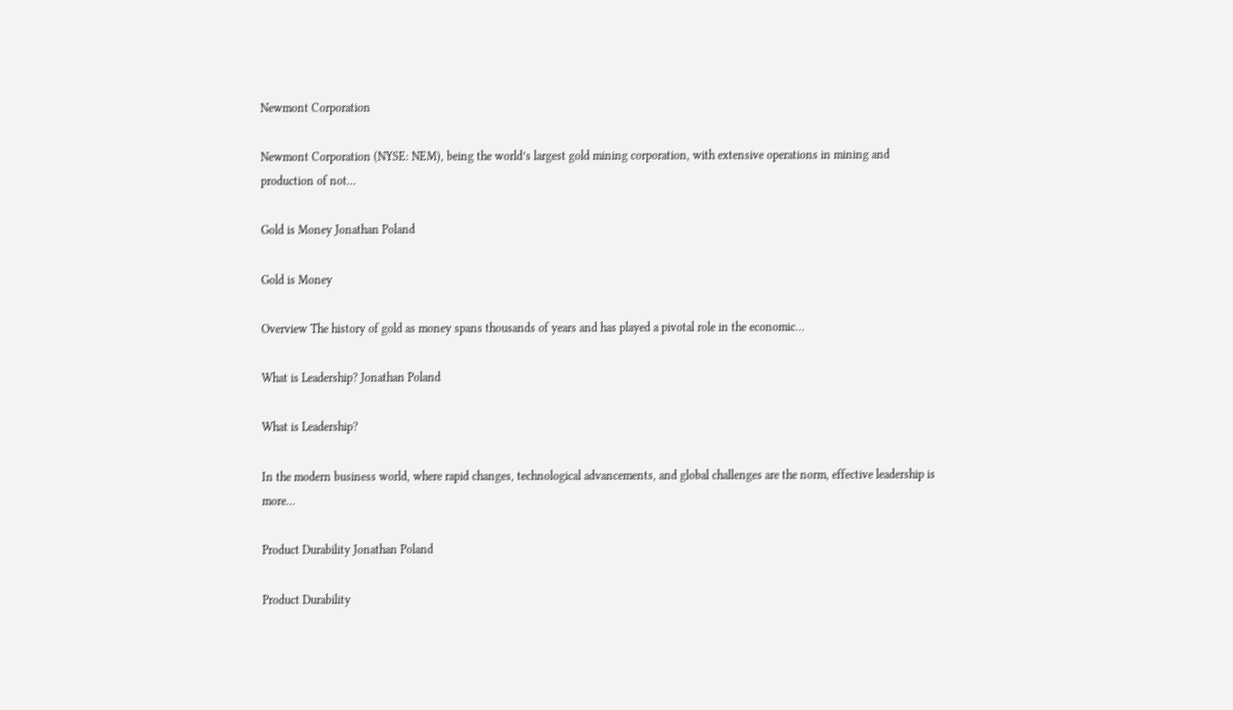Newmont Corporation

Newmont Corporation (NYSE: NEM), being the world’s largest gold mining corporation, with extensive operations in mining and production of not…

Gold is Money Jonathan Poland

Gold is Money

Overview The history of gold as money spans thousands of years and has played a pivotal role in the economic…

What is Leadership? Jonathan Poland

What is Leadership?

In the modern business world, where rapid changes, technological advancements, and global challenges are the norm, effective leadership is more…

Product Durability Jonathan Poland

Product Durability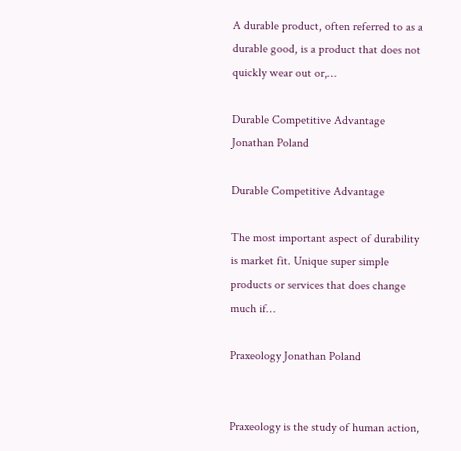A durable product, often referred to as a durable good, is a product that does not quickly wear out or,…

Durable Competitive Advantage Jonathan Poland

Durable Competitive Advantage

The most important aspect of durability is market fit. Unique super simple products or services that does change much if…

Praxeology Jonathan Poland


Praxeology is the study of human action,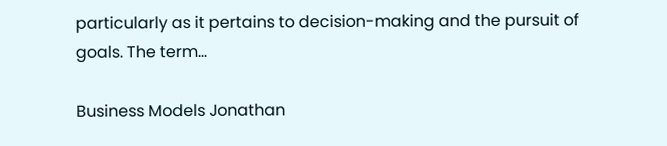particularly as it pertains to decision-making and the pursuit of goals. The term…

Business Models Jonathan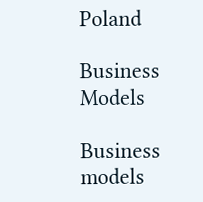Poland

Business Models

Business models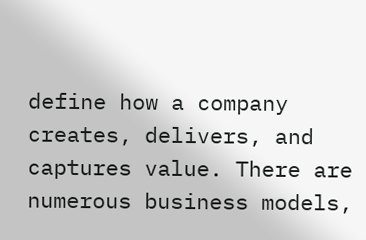define how a company creates, delivers, and captures value. There are numerous business models,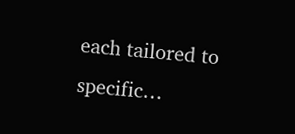each tailored to specific…